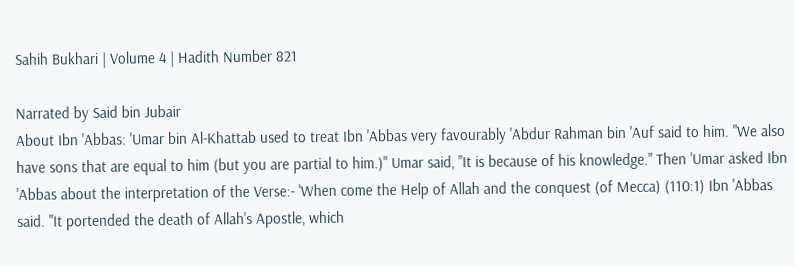Sahih Bukhari | Volume 4 | Hadith Number 821

Narrated by Said bin Jubair
About Ibn 'Abbas: 'Umar bin Al-Khattab used to treat Ibn 'Abbas very favourably 'Abdur Rahman bin 'Auf said to him. "We also have sons that are equal to him (but you are partial to him.)" Umar said, "It is because of his knowledge." Then 'Umar asked Ibn 'Abbas about the interpretation of the Verse:- 'When come the Help of Allah and the conquest (of Mecca) (110:1) Ibn 'Abbas said. "It portended the death of Allah's Apostle, which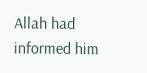Allah had informed him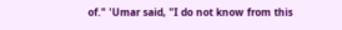of." 'Umar said, "I do not know from this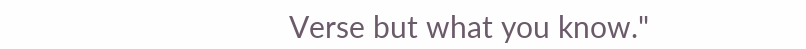Verse but what you know."